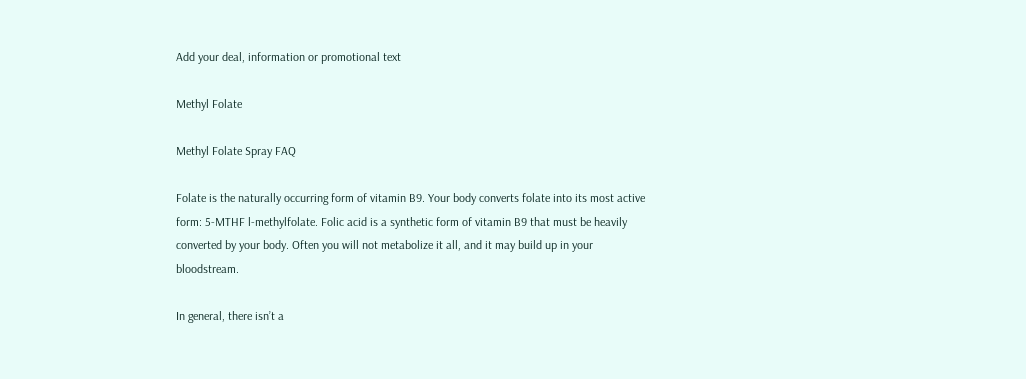Add your deal, information or promotional text

Methyl Folate

Methyl Folate Spray FAQ

Folate is the naturally occurring form of vitamin B9. Your body converts folate into its most active form: 5-MTHF l-methylfolate. Folic acid is a synthetic form of vitamin B9 that must be heavily converted by your body. Often you will not metabolize it all, and it may build up in your bloodstream.

In general, there isn’t a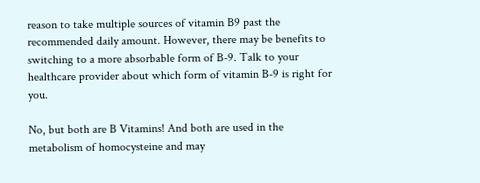reason to take multiple sources of vitamin B9 past the recommended daily amount. However, there may be benefits to switching to a more absorbable form of B-9. Talk to your healthcare provider about which form of vitamin B-9 is right for you.

No, but both are B Vitamins! And both are used in the metabolism of homocysteine and may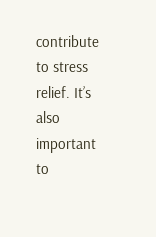contribute to stress relief. It’s also important to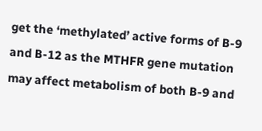get the ‘methylated’ active forms of B-9 and B-12 as the MTHFR gene mutation may affect metabolism of both B-9 and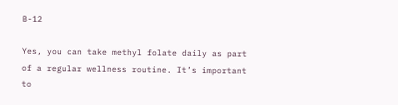B-12

Yes, you can take methyl folate daily as part of a regular wellness routine. It’s important to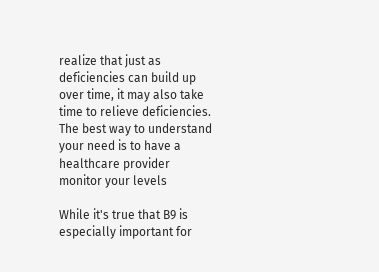realize that just as deficiencies can build up over time, it may also take time to relieve deficiencies. The best way to understand your need is to have a healthcare provider monitor your levels

While it's true that B9 is especially important for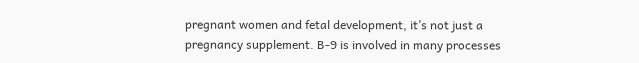pregnant women and fetal development, it’s not just a pregnancy supplement. B-9 is involved in many processes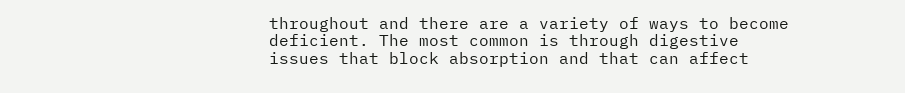throughout and there are a variety of ways to become deficient. The most common is through digestive issues that block absorption and that can affect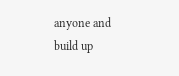anyone and build up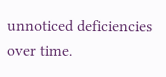unnoticed deficiencies over time.